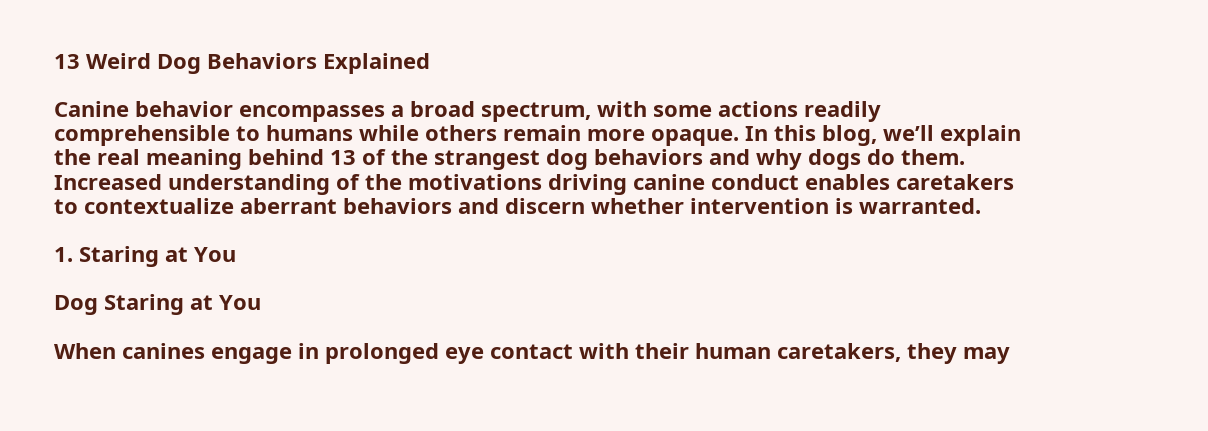13 Weird Dog Behaviors Explained

Canine behavior encompasses a broad spectrum, with some actions readily comprehensible to humans while others remain more opaque. In this blog, we’ll explain the real meaning behind 13 of the strangest dog behaviors and why dogs do them. Increased understanding of the motivations driving canine conduct enables caretakers to contextualize aberrant behaviors and discern whether intervention is warranted.

1. Staring at You

Dog Staring at You

When canines engage in prolonged eye contact with their human caretakers, they may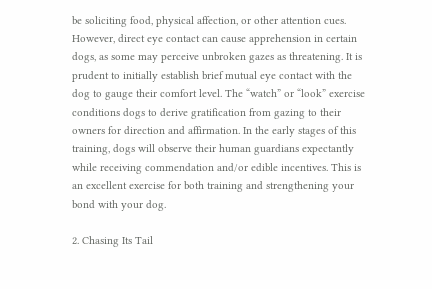be soliciting food, physical affection, or other attention cues. However, direct eye contact can cause apprehension in certain dogs, as some may perceive unbroken gazes as threatening. It is prudent to initially establish brief mutual eye contact with the dog to gauge their comfort level. The “watch” or “look” exercise conditions dogs to derive gratification from gazing to their owners for direction and affirmation. In the early stages of this training, dogs will observe their human guardians expectantly while receiving commendation and/or edible incentives. This is an excellent exercise for both training and strengthening your bond with your dog.

2. Chasing Its Tail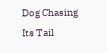Dog Chasing Its Tail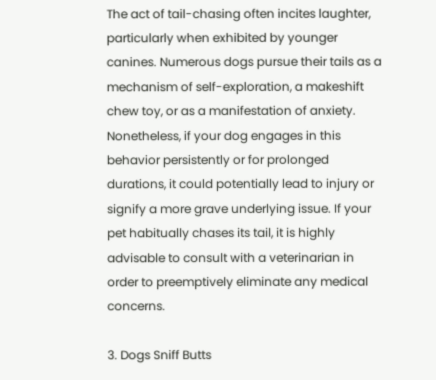The act of tail-chasing often incites laughter, particularly when exhibited by younger canines. Numerous dogs pursue their tails as a mechanism of self-exploration, a makeshift chew toy, or as a manifestation of anxiety. Nonetheless, if your dog engages in this behavior persistently or for prolonged durations, it could potentially lead to injury or signify a more grave underlying issue. If your pet habitually chases its tail, it is highly advisable to consult with a veterinarian in order to preemptively eliminate any medical concerns.

3. Dogs Sniff Butts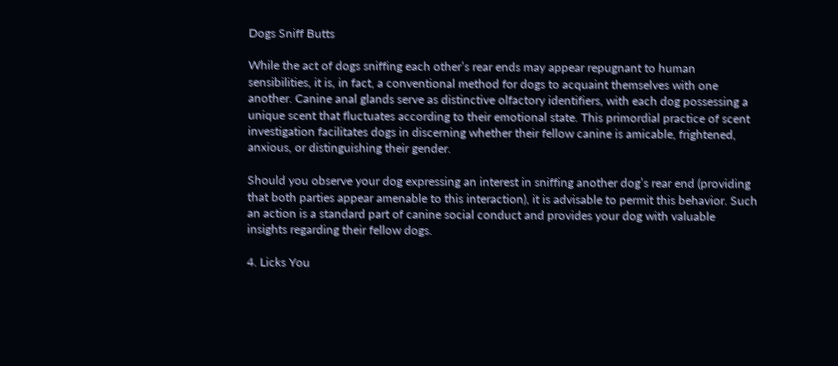Dogs Sniff Butts

While the act of dogs sniffing each other’s rear ends may appear repugnant to human sensibilities, it is, in fact, a conventional method for dogs to acquaint themselves with one another. Canine anal glands serve as distinctive olfactory identifiers, with each dog possessing a unique scent that fluctuates according to their emotional state. This primordial practice of scent investigation facilitates dogs in discerning whether their fellow canine is amicable, frightened, anxious, or distinguishing their gender.

Should you observe your dog expressing an interest in sniffing another dog’s rear end (providing that both parties appear amenable to this interaction), it is advisable to permit this behavior. Such an action is a standard part of canine social conduct and provides your dog with valuable insights regarding their fellow dogs.

4. Licks You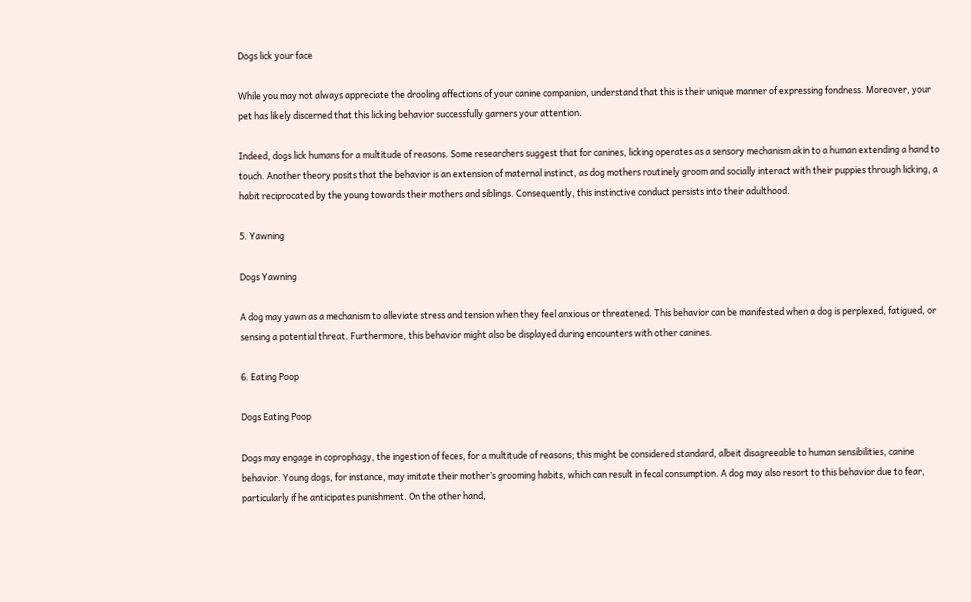Dogs lick your face

While you may not always appreciate the drooling affections of your canine companion, understand that this is their unique manner of expressing fondness. Moreover, your pet has likely discerned that this licking behavior successfully garners your attention.

Indeed, dogs lick humans for a multitude of reasons. Some researchers suggest that for canines, licking operates as a sensory mechanism akin to a human extending a hand to touch. Another theory posits that the behavior is an extension of maternal instinct, as dog mothers routinely groom and socially interact with their puppies through licking, a habit reciprocated by the young towards their mothers and siblings. Consequently, this instinctive conduct persists into their adulthood.

5. Yawning

Dogs Yawning

A dog may yawn as a mechanism to alleviate stress and tension when they feel anxious or threatened. This behavior can be manifested when a dog is perplexed, fatigued, or sensing a potential threat. Furthermore, this behavior might also be displayed during encounters with other canines.

6. Eating Poop

Dogs Eating Poop

Dogs may engage in coprophagy, the ingestion of feces, for a multitude of reasons; this might be considered standard, albeit disagreeable to human sensibilities, canine behavior. Young dogs, for instance, may imitate their mother’s grooming habits, which can result in fecal consumption. A dog may also resort to this behavior due to fear, particularly if he anticipates punishment. On the other hand,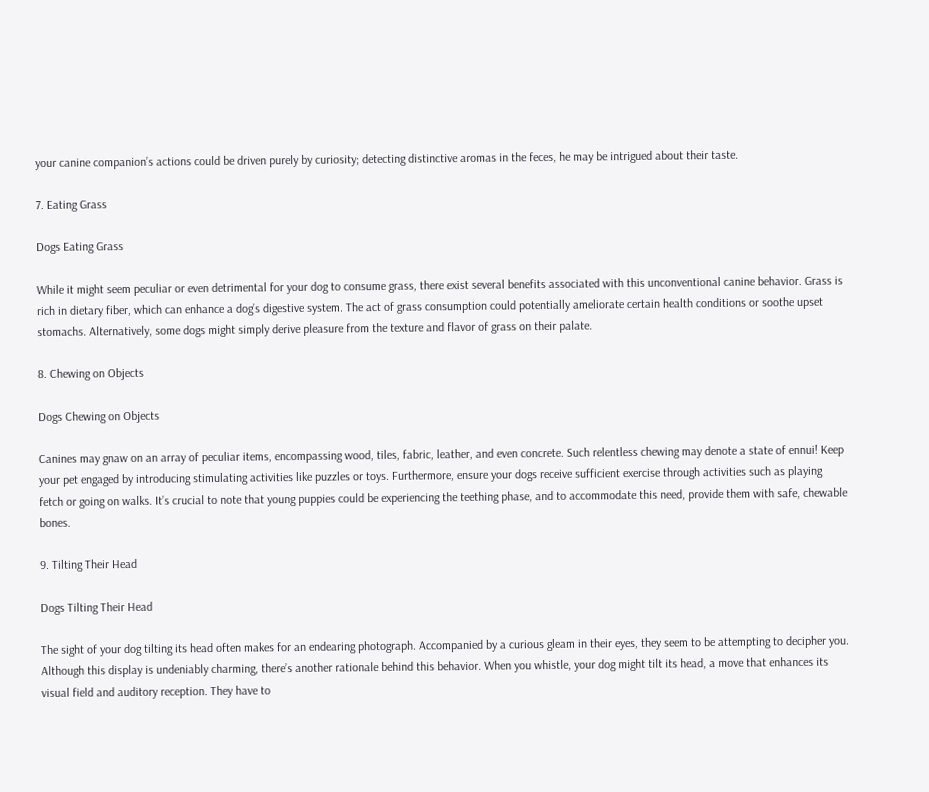your canine companion’s actions could be driven purely by curiosity; detecting distinctive aromas in the feces, he may be intrigued about their taste.

7. Eating Grass

Dogs Eating Grass

While it might seem peculiar or even detrimental for your dog to consume grass, there exist several benefits associated with this unconventional canine behavior. Grass is rich in dietary fiber, which can enhance a dog’s digestive system. The act of grass consumption could potentially ameliorate certain health conditions or soothe upset stomachs. Alternatively, some dogs might simply derive pleasure from the texture and flavor of grass on their palate.

8. Chewing on Objects

Dogs Chewing on Objects

Canines may gnaw on an array of peculiar items, encompassing wood, tiles, fabric, leather, and even concrete. Such relentless chewing may denote a state of ennui! Keep your pet engaged by introducing stimulating activities like puzzles or toys. Furthermore, ensure your dogs receive sufficient exercise through activities such as playing fetch or going on walks. It’s crucial to note that young puppies could be experiencing the teething phase, and to accommodate this need, provide them with safe, chewable bones.

9. Tilting Their Head

Dogs Tilting Their Head

The sight of your dog tilting its head often makes for an endearing photograph. Accompanied by a curious gleam in their eyes, they seem to be attempting to decipher you. Although this display is undeniably charming, there’s another rationale behind this behavior. When you whistle, your dog might tilt its head, a move that enhances its visual field and auditory reception. They have to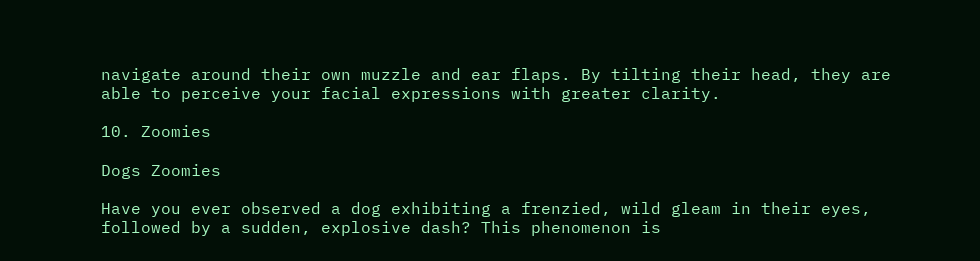navigate around their own muzzle and ear flaps. By tilting their head, they are able to perceive your facial expressions with greater clarity.

10. Zoomies

Dogs Zoomies

Have you ever observed a dog exhibiting a frenzied, wild gleam in their eyes, followed by a sudden, explosive dash? This phenomenon is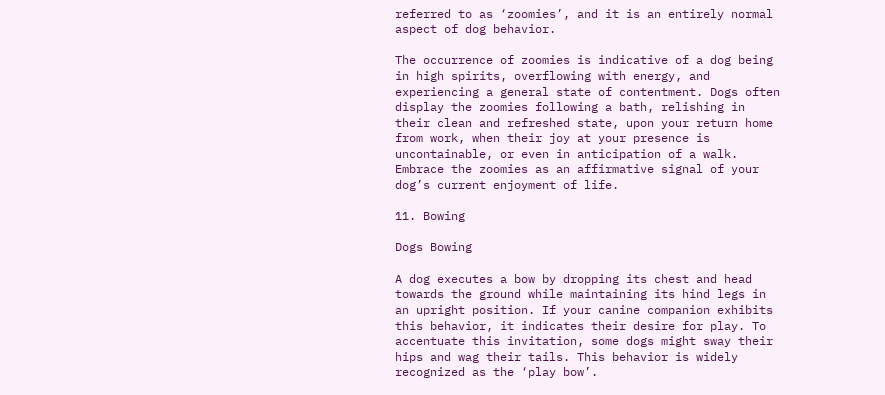referred to as ‘zoomies’, and it is an entirely normal aspect of dog behavior.

The occurrence of zoomies is indicative of a dog being in high spirits, overflowing with energy, and experiencing a general state of contentment. Dogs often display the zoomies following a bath, relishing in their clean and refreshed state, upon your return home from work, when their joy at your presence is uncontainable, or even in anticipation of a walk. Embrace the zoomies as an affirmative signal of your dog’s current enjoyment of life.

11. Bowing

Dogs Bowing

A dog executes a bow by dropping its chest and head towards the ground while maintaining its hind legs in an upright position. If your canine companion exhibits this behavior, it indicates their desire for play. To accentuate this invitation, some dogs might sway their hips and wag their tails. This behavior is widely recognized as the ‘play bow’.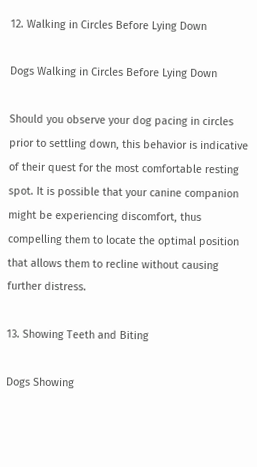12. Walking in Circles Before Lying Down

Dogs Walking in Circles Before Lying Down

Should you observe your dog pacing in circles prior to settling down, this behavior is indicative of their quest for the most comfortable resting spot. It is possible that your canine companion might be experiencing discomfort, thus compelling them to locate the optimal position that allows them to recline without causing further distress.

13. Showing Teeth and Biting

Dogs Showing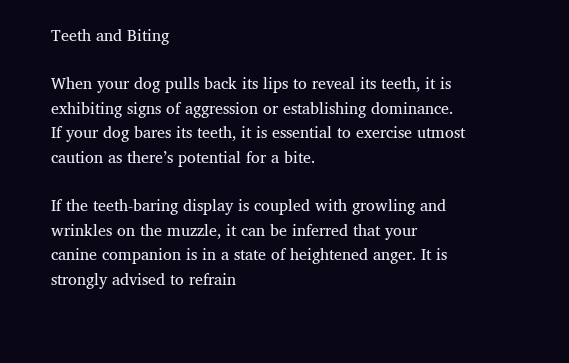Teeth and Biting

When your dog pulls back its lips to reveal its teeth, it is exhibiting signs of aggression or establishing dominance. If your dog bares its teeth, it is essential to exercise utmost caution as there’s potential for a bite.

If the teeth-baring display is coupled with growling and wrinkles on the muzzle, it can be inferred that your canine companion is in a state of heightened anger. It is strongly advised to refrain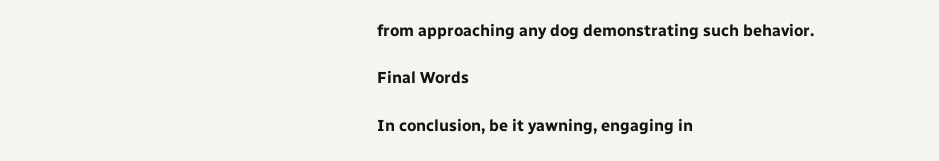from approaching any dog demonstrating such behavior.

Final Words

In conclusion, be it yawning, engaging in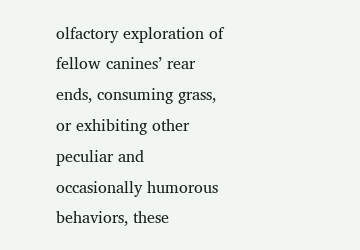olfactory exploration of fellow canines’ rear ends, consuming grass, or exhibiting other peculiar and occasionally humorous behaviors, these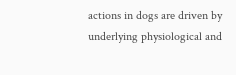actions in dogs are driven by underlying physiological and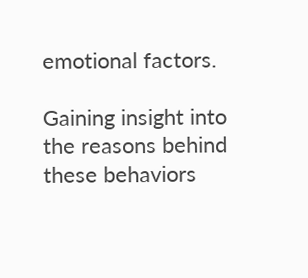emotional factors.

Gaining insight into the reasons behind these behaviors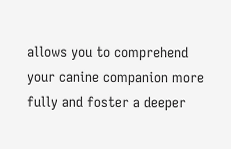allows you to comprehend your canine companion more fully and foster a deeper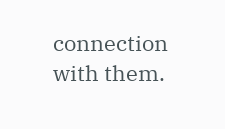connection with them.